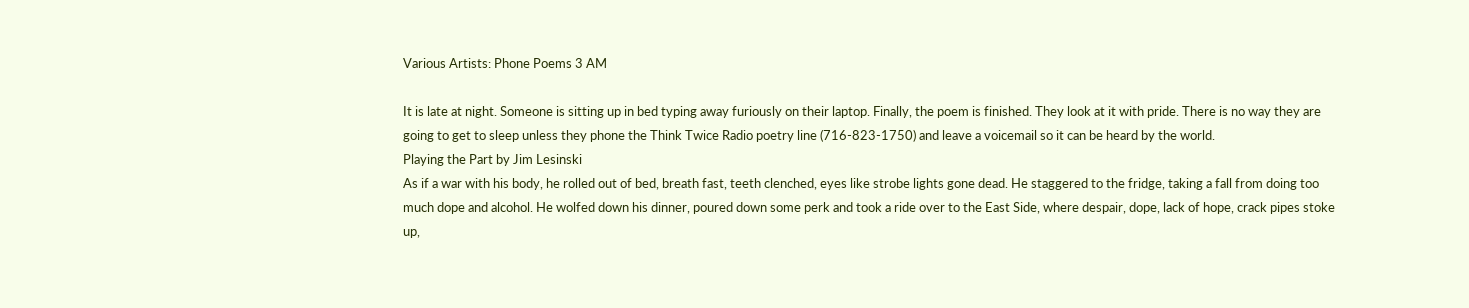Various Artists: Phone Poems 3 AM

It is late at night. Someone is sitting up in bed typing away furiously on their laptop. Finally, the poem is finished. They look at it with pride. There is no way they are going to get to sleep unless they phone the Think Twice Radio poetry line (716-823-1750) and leave a voicemail so it can be heard by the world.
Playing the Part by Jim Lesinski
As if a war with his body, he rolled out of bed, breath fast, teeth clenched, eyes like strobe lights gone dead. He staggered to the fridge, taking a fall from doing too much dope and alcohol. He wolfed down his dinner, poured down some perk and took a ride over to the East Side, where despair, dope, lack of hope, crack pipes stoke up,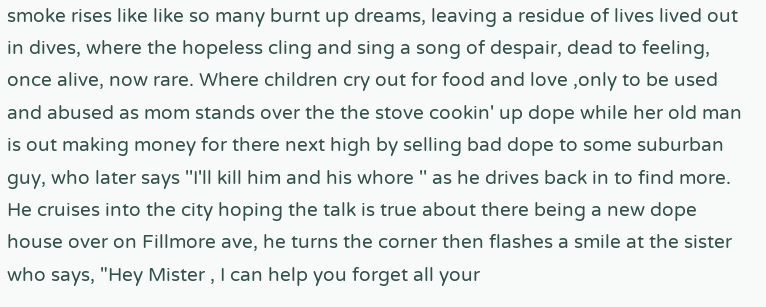smoke rises like like so many burnt up dreams, leaving a residue of lives lived out in dives, where the hopeless cling and sing a song of despair, dead to feeling, once alive, now rare. Where children cry out for food and love ,only to be used and abused as mom stands over the the stove cookin' up dope while her old man is out making money for there next high by selling bad dope to some suburban guy, who later says ''I'll kill him and his whore '' as he drives back in to find more. He cruises into the city hoping the talk is true about there being a new dope house over on Fillmore ave, he turns the corner then flashes a smile at the sister who says, "Hey Mister , I can help you forget all your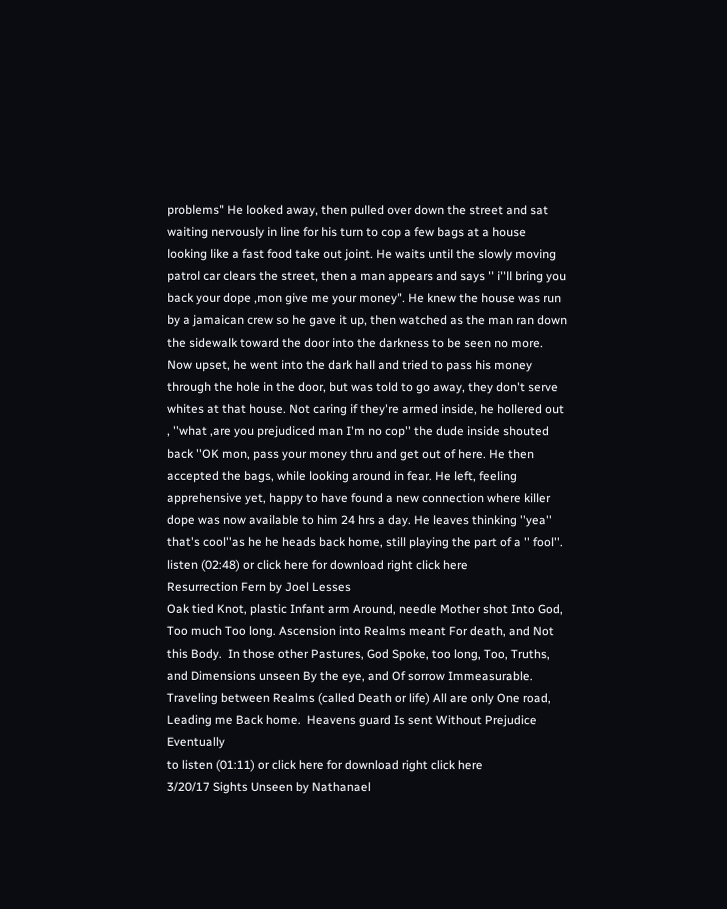problems" He looked away, then pulled over down the street and sat waiting nervously in line for his turn to cop a few bags at a house looking like a fast food take out joint. He waits until the slowly moving patrol car clears the street, then a man appears and says '' i''ll bring you back your dope ,mon give me your money". He knew the house was run by a jamaican crew so he gave it up, then watched as the man ran down the sidewalk toward the door into the darkness to be seen no more. Now upset, he went into the dark hall and tried to pass his money through the hole in the door, but was told to go away, they don't serve whites at that house. Not caring if they're armed inside, he hollered out , ''what ,are you prejudiced man I'm no cop'' the dude inside shouted back ''OK mon, pass your money thru and get out of here. He then accepted the bags, while looking around in fear. He left, feeling apprehensive yet, happy to have found a new connection where killer dope was now available to him 24 hrs a day. He leaves thinking ''yea'' that's cool''as he he heads back home, still playing the part of a '' fool''.
listen (02:48) or click here for download right click here
Resurrection Fern by Joel Lesses
Oak tied Knot, plastic Infant arm Around, needle Mother shot Into God, Too much Too long. Ascension into Realms meant For death, and Not this Body.  In those other Pastures, God Spoke, too long, Too, Truths, and Dimensions unseen By the eye, and Of sorrow Immeasurable.  Traveling between Realms (called Death or life) All are only One road, Leading me Back home.  Heavens guard Is sent Without Prejudice Eventually
to listen (01:11) or click here for download right click here
3/20/17 Sights Unseen by Nathanael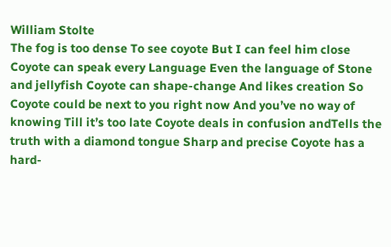William Stolte
The fog is too dense To see coyote But I can feel him close Coyote can speak every Language Even the language of Stone and jellyfish Coyote can shape-change And likes creation So Coyote could be next to you right now And you’ve no way of knowing Till it’s too late Coyote deals in confusion andTells the truth with a diamond tongue Sharp and precise Coyote has a hard-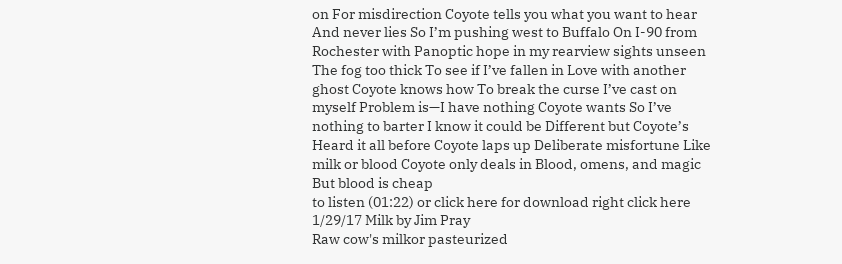on For misdirection Coyote tells you what you want to hear And never lies So I’m pushing west to Buffalo On I-90 from Rochester with Panoptic hope in my rearview sights unseen The fog too thick To see if I’ve fallen in Love with another ghost Coyote knows how To break the curse I’ve cast on myself Problem is—I have nothing Coyote wants So I’ve nothing to barter I know it could be Different but Coyote’s Heard it all before Coyote laps up Deliberate misfortune Like milk or blood Coyote only deals in Blood, omens, and magic But blood is cheap
to listen (01:22) or click here for download right click here
1/29/17 Milk by Jim Pray
Raw cow's milkor pasteurized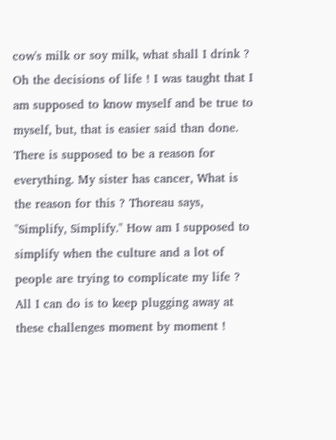cow's milk or soy milk, what shall I drink ? Oh the decisions of life ! I was taught that I am supposed to know myself and be true to myself, but, that is easier said than done. There is supposed to be a reason for everything. My sister has cancer, What is the reason for this ? Thoreau says, "Simplify, Simplify." How am I supposed to simplify when the culture and a lot of people are trying to complicate my life ? All I can do is to keep plugging away at these challenges moment by moment !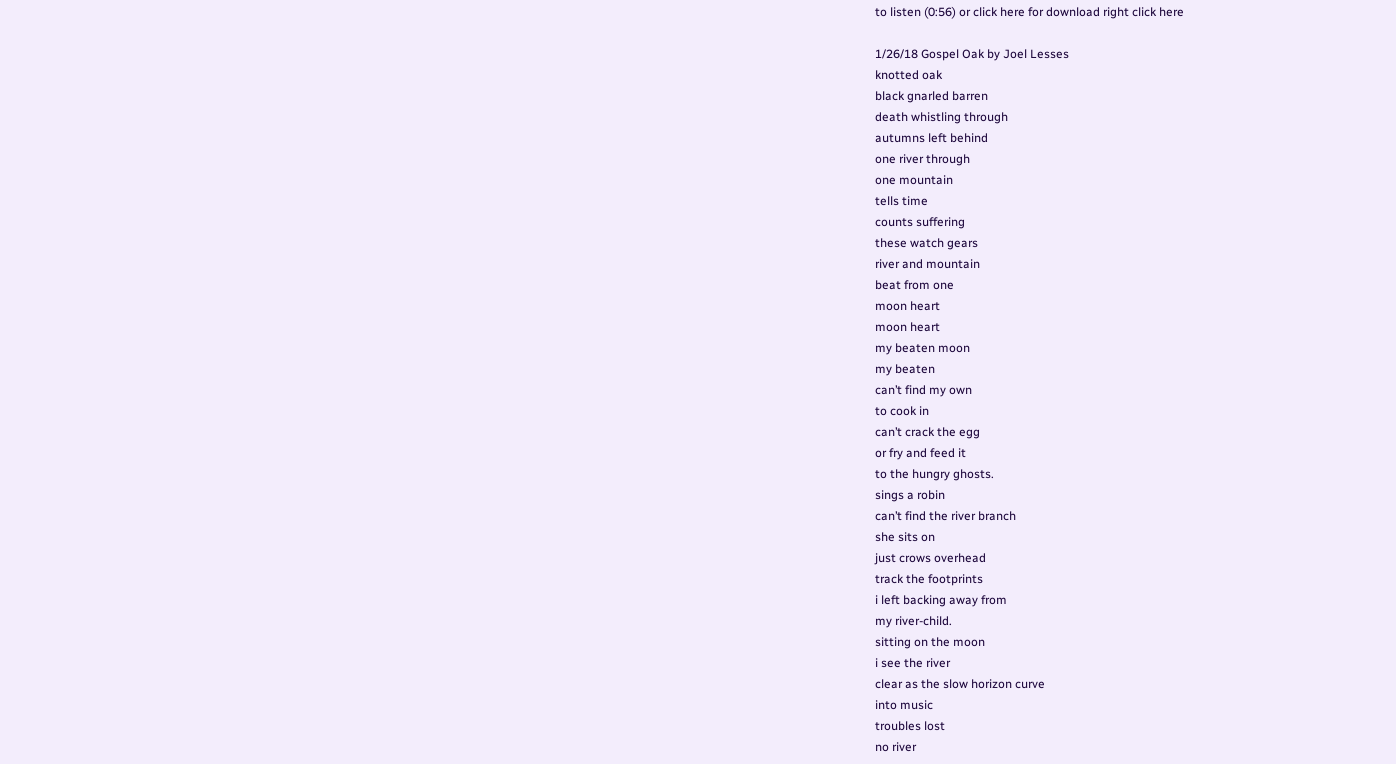to listen (0:56) or click here for download right click here

1/26/18 Gospel Oak by Joel Lesses
knotted oak
black gnarled barren
death whistling through
autumns left behind
one river through
one mountain
tells time
counts suffering
these watch gears
river and mountain
beat from one
moon heart
moon heart
my beaten moon
my beaten
can’t find my own
to cook in
can’t crack the egg
or fry and feed it
to the hungry ghosts.
sings a robin
can’t find the river branch
she sits on
just crows overhead
track the footprints
i left backing away from
my river-child.
sitting on the moon
i see the river
clear as the slow horizon curve
into music
troubles lost
no river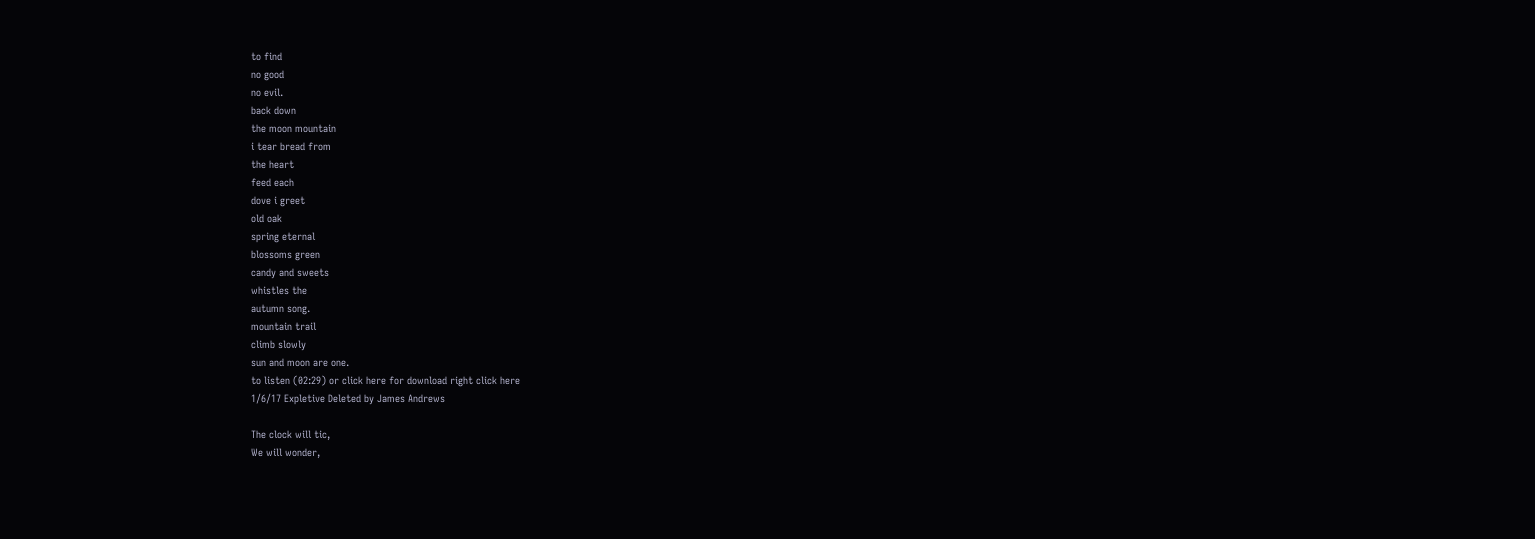to find
no good
no evil.
back down
the moon mountain
i tear bread from
the heart
feed each
dove i greet
old oak
spring eternal
blossoms green
candy and sweets
whistles the
autumn song.
mountain trail
climb slowly
sun and moon are one.
to listen (02:29) or click here for download right click here
1/6/17 Expletive Deleted by James Andrews

The clock will tic,
We will wonder,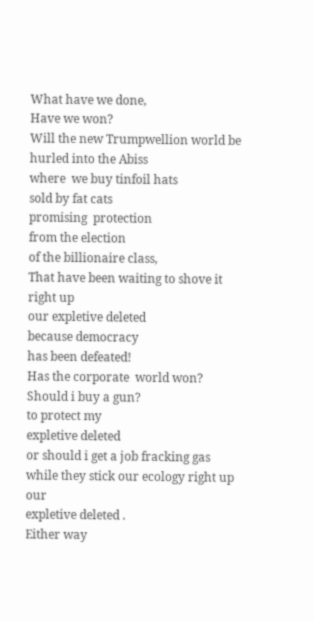What have we done,
Have we won?
Will the new Trumpwellion world be hurled into the Abiss
where  we buy tinfoil hats
sold by fat cats
promising  protection
from the election
of the billionaire class,
That have been waiting to shove it
right up
our expletive deleted
because democracy
has been defeated!
Has the corporate  world won?
Should i buy a gun?
to protect my
expletive deleted
or should i get a job fracking gas
while they stick our ecology right up our
expletive deleted .
Either way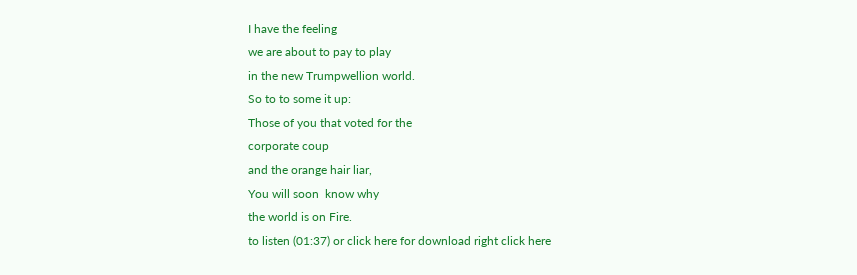I have the feeling
we are about to pay to play
in the new Trumpwellion world.
So to to some it up:
Those of you that voted for the
corporate coup
and the orange hair liar,
You will soon  know why
the world is on Fire.
to listen (01:37) or click here for download right click here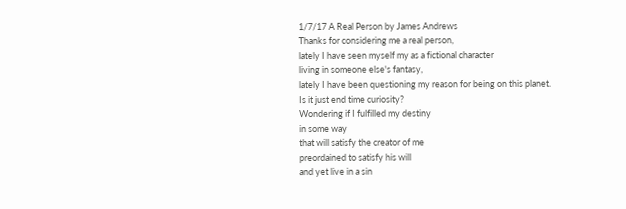1/7/17 A Real Person by James Andrews
Thanks for considering me a real person,
lately I have seen myself my as a fictional character
living in someone else's fantasy,
lately I have been questioning my reason for being on this planet.
Is it just end time curiosity?
Wondering if I fulfilled my destiny
in some way
that will satisfy the creator of me
preordained to satisfy his will
and yet live in a sin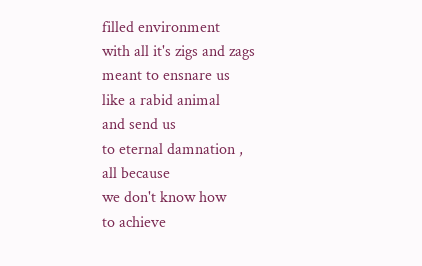filled environment
with all it's zigs and zags
meant to ensnare us
like a rabid animal
and send us
to eternal damnation ,
all because
we don't know how
to achieve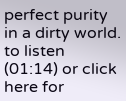perfect purity
in a dirty world.
to listen (01:14) or click here for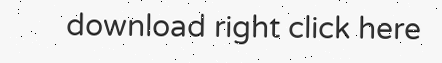download right click here